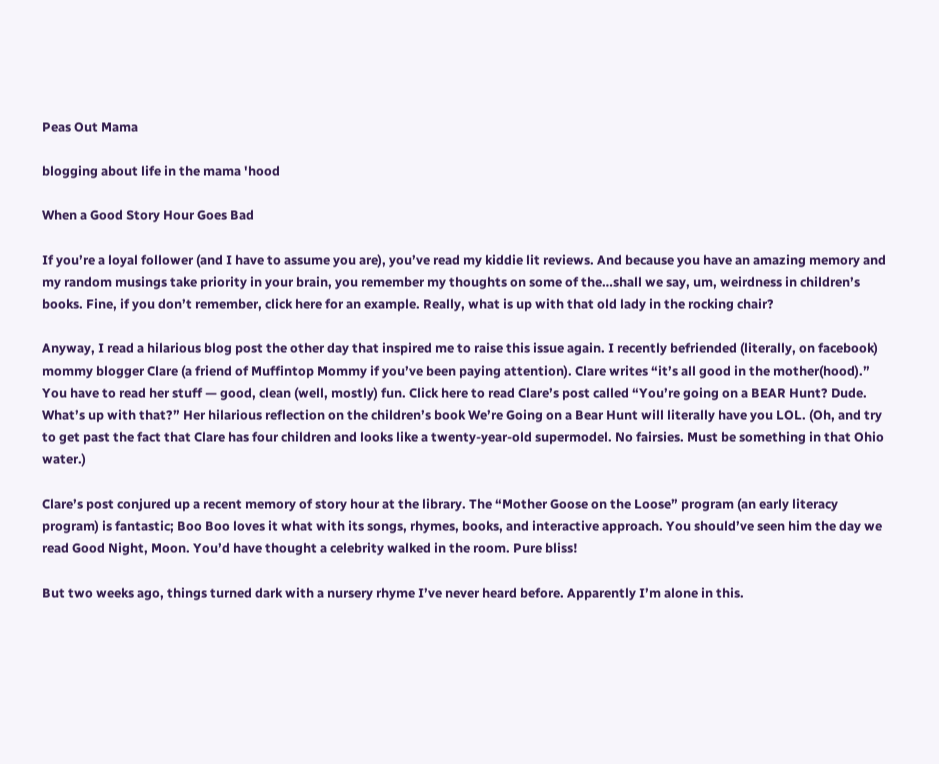Peas Out Mama

blogging about life in the mama 'hood

When a Good Story Hour Goes Bad

If you’re a loyal follower (and I have to assume you are), you’ve read my kiddie lit reviews. And because you have an amazing memory and my random musings take priority in your brain, you remember my thoughts on some of the…shall we say, um, weirdness in children’s books. Fine, if you don’t remember, click here for an example. Really, what is up with that old lady in the rocking chair?

Anyway, I read a hilarious blog post the other day that inspired me to raise this issue again. I recently befriended (literally, on facebook) mommy blogger Clare (a friend of Muffintop Mommy if you’ve been paying attention). Clare writes “it’s all good in the mother(hood).” You have to read her stuff — good, clean (well, mostly) fun. Click here to read Clare’s post called “You’re going on a BEAR Hunt? Dude. What’s up with that?” Her hilarious reflection on the children’s book We’re Going on a Bear Hunt will literally have you LOL. (Oh, and try to get past the fact that Clare has four children and looks like a twenty-year-old supermodel. No fairsies. Must be something in that Ohio water.)

Clare’s post conjured up a recent memory of story hour at the library. The “Mother Goose on the Loose” program (an early literacy program) is fantastic; Boo Boo loves it what with its songs, rhymes, books, and interactive approach. You should’ve seen him the day we read Good Night, Moon. You’d have thought a celebrity walked in the room. Pure bliss!

But two weeks ago, things turned dark with a nursery rhyme I’ve never heard before. Apparently I’m alone in this.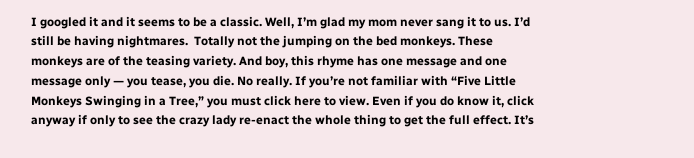I googled it and it seems to be a classic. Well, I’m glad my mom never sang it to us. I’d still be having nightmares.  Totally not the jumping on the bed monkeys. These monkeys are of the teasing variety. And boy, this rhyme has one message and one message only — you tease, you die. No really. If you’re not familiar with “Five Little Monkeys Swinging in a Tree,” you must click here to view. Even if you do know it, click anyway if only to see the crazy lady re-enact the whole thing to get the full effect. It’s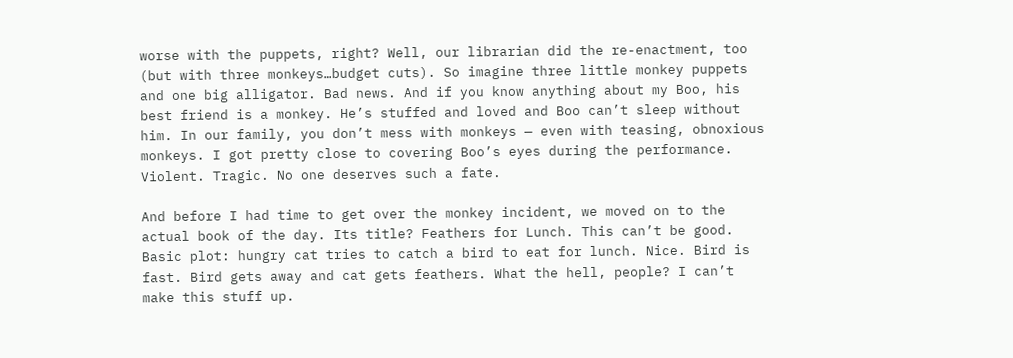worse with the puppets, right? Well, our librarian did the re-enactment, too (but with three monkeys…budget cuts). So imagine three little monkey puppets and one big alligator. Bad news. And if you know anything about my Boo, his best friend is a monkey. He’s stuffed and loved and Boo can’t sleep without him. In our family, you don’t mess with monkeys — even with teasing, obnoxious monkeys. I got pretty close to covering Boo’s eyes during the performance. Violent. Tragic. No one deserves such a fate.

And before I had time to get over the monkey incident, we moved on to the actual book of the day. Its title? Feathers for Lunch. This can’t be good. Basic plot: hungry cat tries to catch a bird to eat for lunch. Nice. Bird is fast. Bird gets away and cat gets feathers. What the hell, people? I can’t make this stuff up.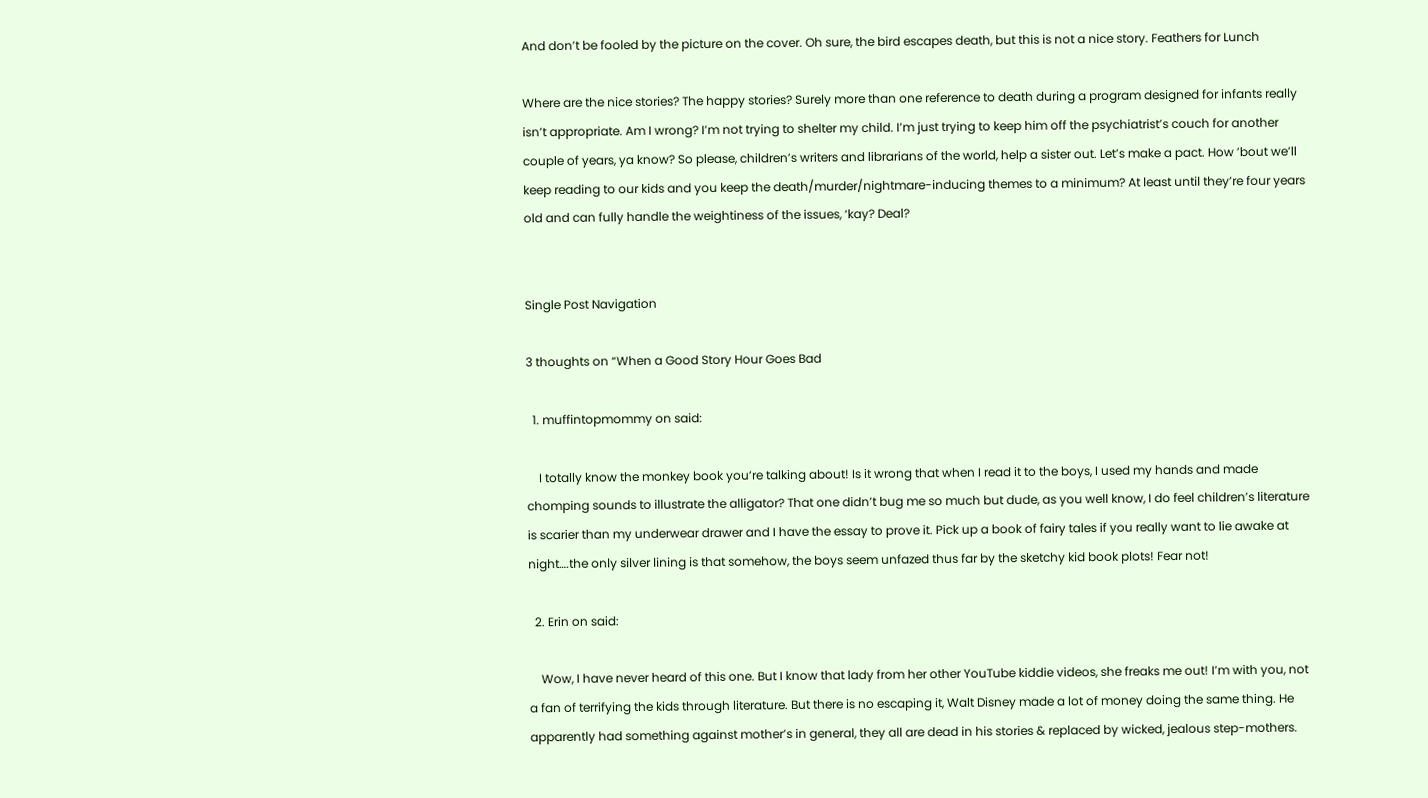And don’t be fooled by the picture on the cover. Oh sure, the bird escapes death, but this is not a nice story. Feathers for Lunch

Where are the nice stories? The happy stories? Surely more than one reference to death during a program designed for infants really isn’t appropriate. Am I wrong? I’m not trying to shelter my child. I’m just trying to keep him off the psychiatrist’s couch for another couple of years, ya know? So please, children’s writers and librarians of the world, help a sister out. Let’s make a pact. How ’bout we’ll keep reading to our kids and you keep the death/murder/nightmare-inducing themes to a minimum? At least until they’re four years old and can fully handle the weightiness of the issues, ‘kay? Deal?


Single Post Navigation

3 thoughts on “When a Good Story Hour Goes Bad

  1. muffintopmommy on said:

    I totally know the monkey book you’re talking about! Is it wrong that when I read it to the boys, I used my hands and made chomping sounds to illustrate the alligator? That one didn’t bug me so much but dude, as you well know, I do feel children’s literature is scarier than my underwear drawer and I have the essay to prove it. Pick up a book of fairy tales if you really want to lie awake at night….the only silver lining is that somehow, the boys seem unfazed thus far by the sketchy kid book plots! Fear not!

  2. Erin on said:

    Wow, I have never heard of this one. But I know that lady from her other YouTube kiddie videos, she freaks me out! I’m with you, not a fan of terrifying the kids through literature. But there is no escaping it, Walt Disney made a lot of money doing the same thing. He apparently had something against mother’s in general, they all are dead in his stories & replaced by wicked, jealous step-mothers.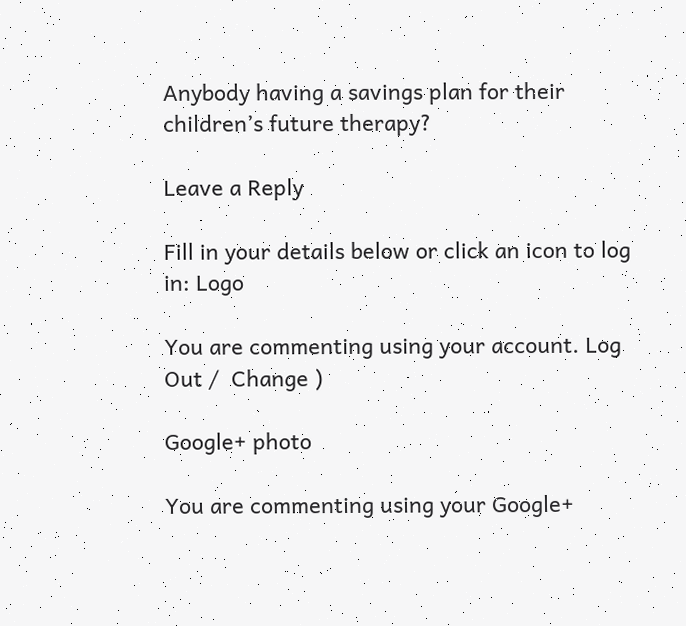Anybody having a savings plan for their children’s future therapy?

Leave a Reply

Fill in your details below or click an icon to log in: Logo

You are commenting using your account. Log Out /  Change )

Google+ photo

You are commenting using your Google+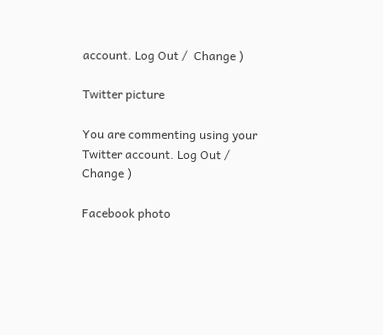account. Log Out /  Change )

Twitter picture

You are commenting using your Twitter account. Log Out /  Change )

Facebook photo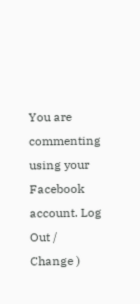You are commenting using your Facebook account. Log Out /  Change )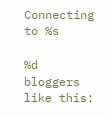Connecting to %s

%d bloggers like this: